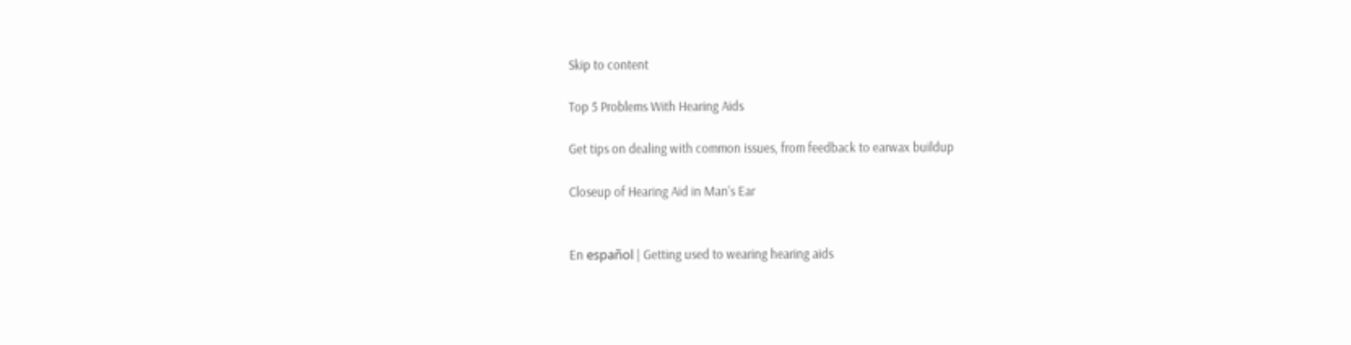Skip to content

Top 5 Problems With Hearing Aids

Get tips on dealing with common issues, from feedback to earwax buildup

Closeup of Hearing Aid in Man's Ear


En español | Getting used to wearing hearing aids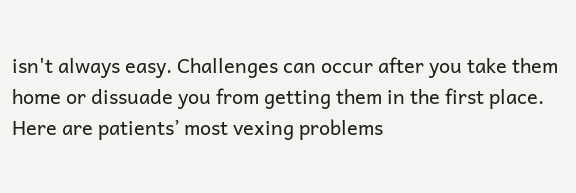isn't always easy. Challenges can occur after you take them home or dissuade you from getting them in the first place. Here are patients’ most vexing problems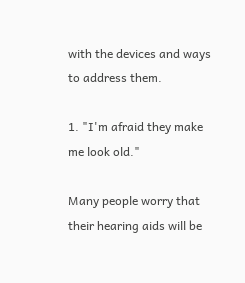with the devices and ways to address them.

1. "I'm afraid they make me look old."

Many people worry that their hearing aids will be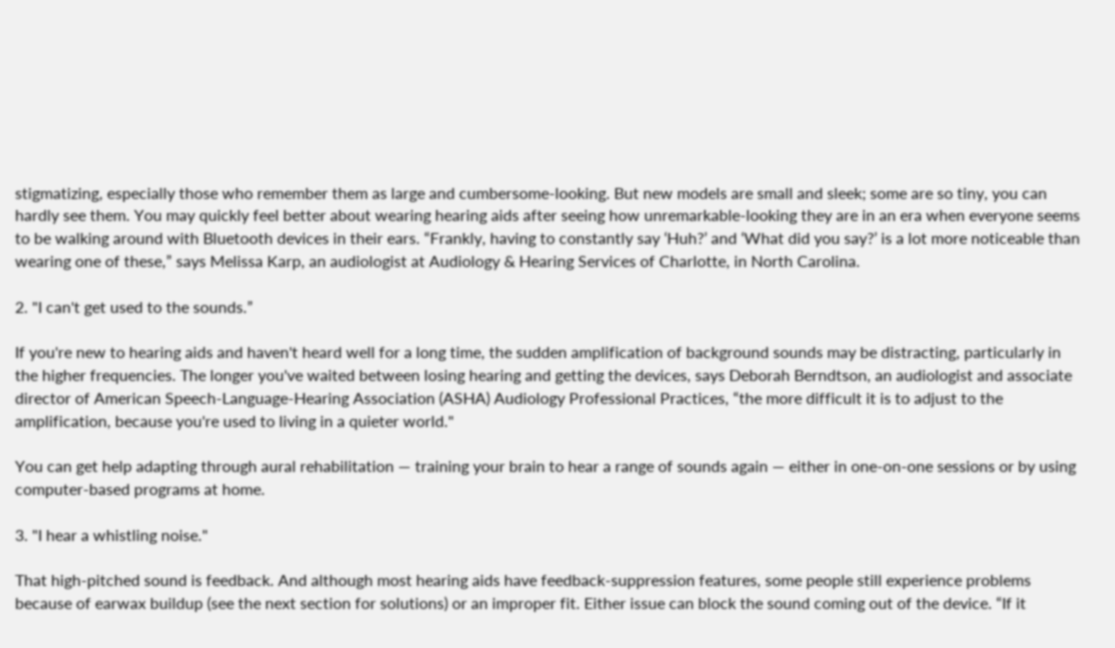stigmatizing, especially those who remember them as large and cumbersome-looking. But new models are small and sleek; some are so tiny, you can hardly see them. You may quickly feel better about wearing hearing aids after seeing how unremarkable-looking they are in an era when everyone seems to be walking around with Bluetooth devices in their ears. “Frankly, having to constantly say ‘Huh?’ and ‘What did you say?’ is a lot more noticeable than wearing one of these,” says Melissa Karp, an audiologist at Audiology & Hearing Services of Charlotte, in North Carolina.

2. "I can't get used to the sounds.”

If you're new to hearing aids and haven't heard well for a long time, the sudden amplification of background sounds may be distracting, particularly in the higher frequencies. The longer you've waited between losing hearing and getting the devices, says Deborah Berndtson, an audiologist and associate director of American Speech-Language-Hearing Association (ASHA) Audiology Professional Practices, “the more difficult it is to adjust to the amplification, because you're used to living in a quieter world."

You can get help adapting through aural rehabilitation — training your brain to hear a range of sounds again — either in one-on-one sessions or by using computer-based programs at home.

3. "I hear a whistling noise."

That high-pitched sound is feedback. And although most hearing aids have feedback-suppression features, some people still experience problems because of earwax buildup (see the next section for solutions) or an improper fit. Either issue can block the sound coming out of the device. “If it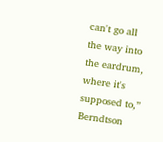can't go all the way into the eardrum, where it's supposed to,” Berndtson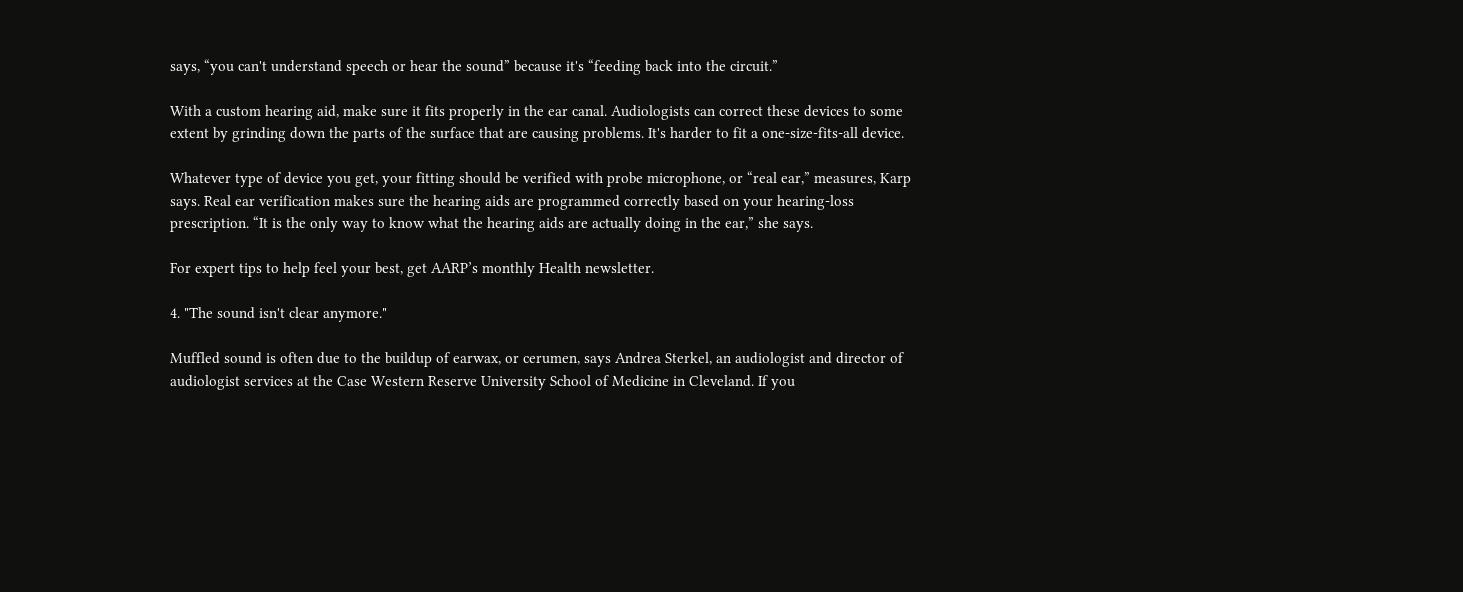says, “you can't understand speech or hear the sound” because it's “feeding back into the circuit.”

With a custom hearing aid, make sure it fits properly in the ear canal. Audiologists can correct these devices to some extent by grinding down the parts of the surface that are causing problems. It's harder to fit a one-size-fits-all device.

Whatever type of device you get, your fitting should be verified with probe microphone, or “real ear,” measures, Karp says. Real ear verification makes sure the hearing aids are programmed correctly based on your hearing-loss prescription. “It is the only way to know what the hearing aids are actually doing in the ear,” she says.

For expert tips to help feel your best, get AARP’s monthly Health newsletter.

4. "The sound isn't clear anymore."

Muffled sound is often due to the buildup of earwax, or cerumen, says Andrea Sterkel, an audiologist and director of audiologist services at the Case Western Reserve University School of Medicine in Cleveland. If you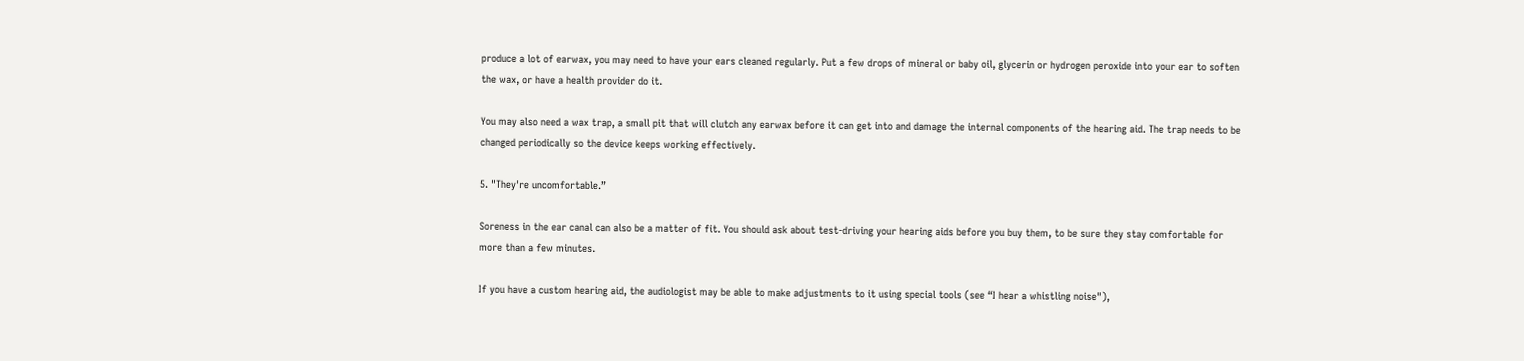produce a lot of earwax, you may need to have your ears cleaned regularly. Put a few drops of mineral or baby oil, glycerin or hydrogen peroxide into your ear to soften the wax, or have a health provider do it.

You may also need a wax trap, a small pit that will clutch any earwax before it can get into and damage the internal components of the hearing aid. The trap needs to be changed periodically so the device keeps working effectively.

5. "They're uncomfortable.”

Soreness in the ear canal can also be a matter of fit. You should ask about test-driving your hearing aids before you buy them, to be sure they stay comfortable for more than a few minutes.

If you have a custom hearing aid, the audiologist may be able to make adjustments to it using special tools (see “I hear a whistling noise"),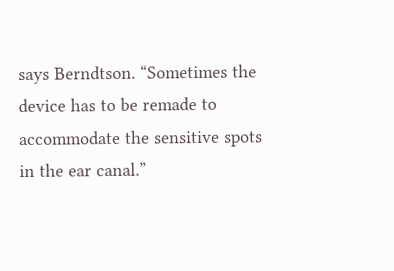says Berndtson. “Sometimes the device has to be remade to accommodate the sensitive spots in the ear canal.”